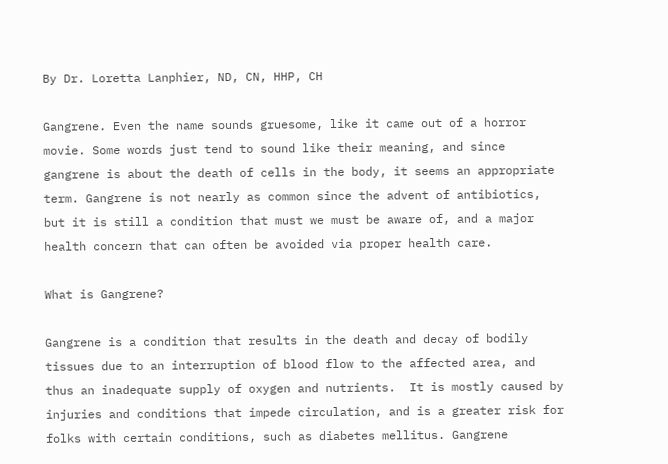By Dr. Loretta Lanphier, ND, CN, HHP, CH

Gangrene. Even the name sounds gruesome, like it came out of a horror movie. Some words just tend to sound like their meaning, and since gangrene is about the death of cells in the body, it seems an appropriate term. Gangrene is not nearly as common since the advent of antibiotics, but it is still a condition that must we must be aware of, and a major health concern that can often be avoided via proper health care.

What is Gangrene?

Gangrene is a condition that results in the death and decay of bodily tissues due to an interruption of blood flow to the affected area, and thus an inadequate supply of oxygen and nutrients.  It is mostly caused by injuries and conditions that impede circulation, and is a greater risk for folks with certain conditions, such as diabetes mellitus. Gangrene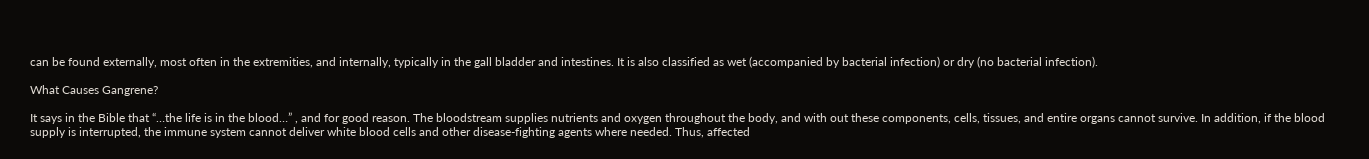can be found externally, most often in the extremities, and internally, typically in the gall bladder and intestines. It is also classified as wet (accompanied by bacterial infection) or dry (no bacterial infection).

What Causes Gangrene?

It says in the Bible that “…the life is in the blood…” , and for good reason. The bloodstream supplies nutrients and oxygen throughout the body, and with out these components, cells, tissues, and entire organs cannot survive. In addition, if the blood supply is interrupted, the immune system cannot deliver white blood cells and other disease-fighting agents where needed. Thus, affected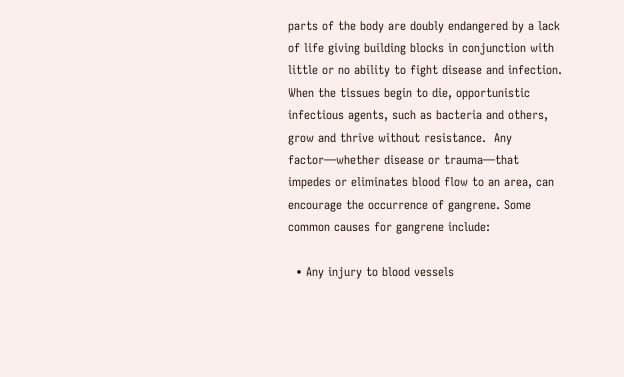parts of the body are doubly endangered by a lack of life giving building blocks in conjunction with little or no ability to fight disease and infection. When the tissues begin to die, opportunistic infectious agents, such as bacteria and others, grow and thrive without resistance.  Any factor—whether disease or trauma—that impedes or eliminates blood flow to an area, can encourage the occurrence of gangrene. Some common causes for gangrene include:

  • Any injury to blood vessels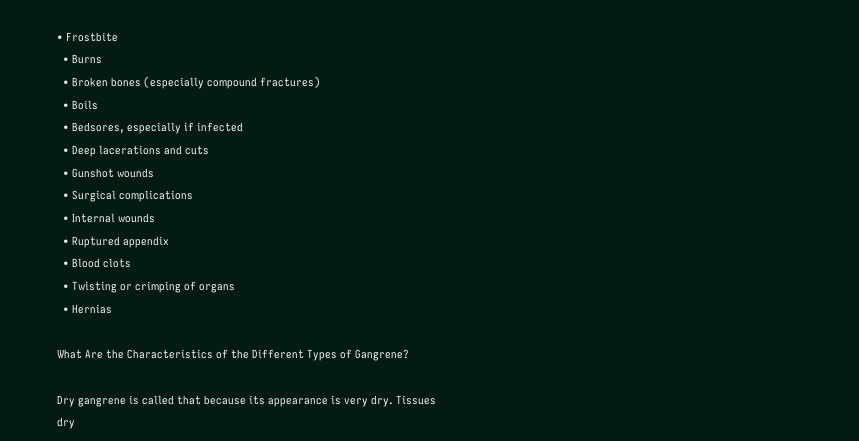• Frostbite
  • Burns
  • Broken bones (especially compound fractures)
  • Boils
  • Bedsores, especially if infected
  • Deep lacerations and cuts
  • Gunshot wounds
  • Surgical complications
  • Internal wounds
  • Ruptured appendix
  • Blood clots
  • Twisting or crimping of organs
  • Hernias

What Are the Characteristics of the Different Types of Gangrene?

Dry gangrene is called that because its appearance is very dry. Tissues dry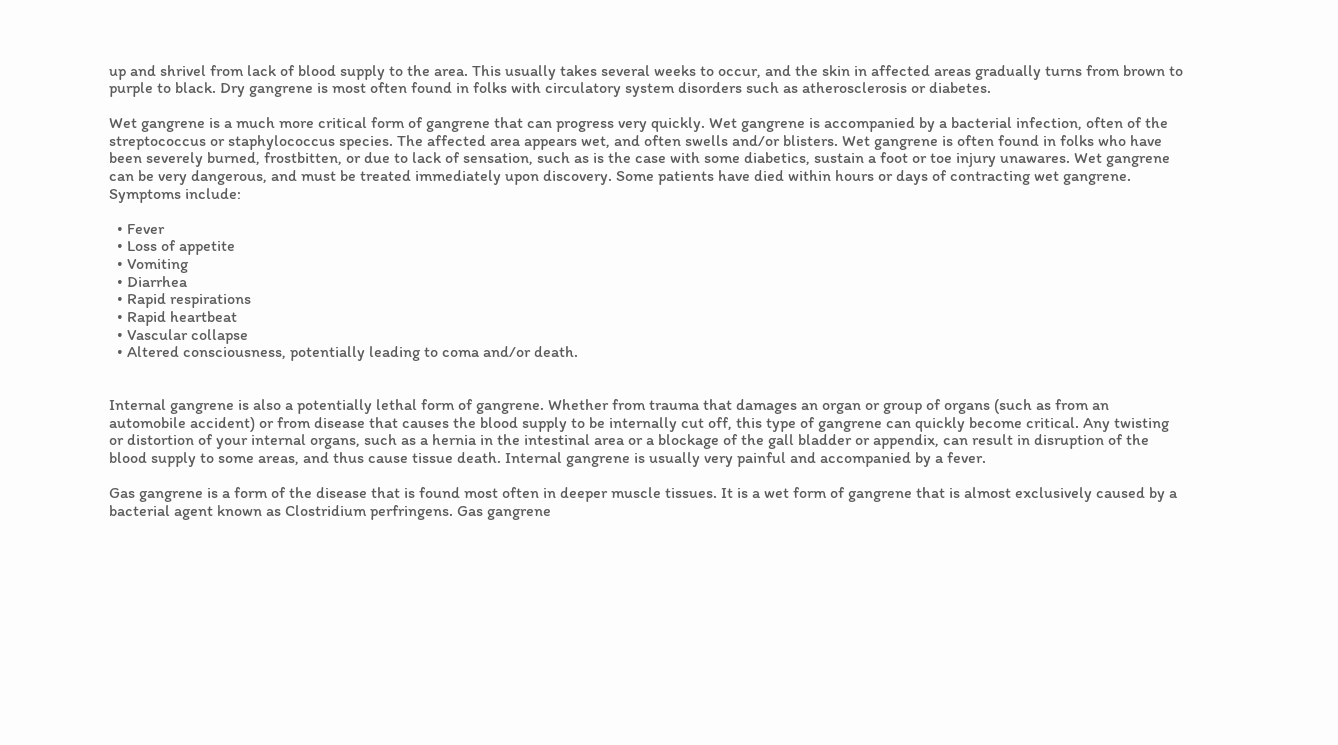up and shrivel from lack of blood supply to the area. This usually takes several weeks to occur, and the skin in affected areas gradually turns from brown to purple to black. Dry gangrene is most often found in folks with circulatory system disorders such as atherosclerosis or diabetes.

Wet gangrene is a much more critical form of gangrene that can progress very quickly. Wet gangrene is accompanied by a bacterial infection, often of the streptococcus or staphylococcus species. The affected area appears wet, and often swells and/or blisters. Wet gangrene is often found in folks who have been severely burned, frostbitten, or due to lack of sensation, such as is the case with some diabetics, sustain a foot or toe injury unawares. Wet gangrene can be very dangerous, and must be treated immediately upon discovery. Some patients have died within hours or days of contracting wet gangrene. Symptoms include:

  • Fever
  • Loss of appetite
  • Vomiting
  • Diarrhea
  • Rapid respirations
  • Rapid heartbeat
  • Vascular collapse
  • Altered consciousness, potentially leading to coma and/or death.


Internal gangrene is also a potentially lethal form of gangrene. Whether from trauma that damages an organ or group of organs (such as from an automobile accident) or from disease that causes the blood supply to be internally cut off, this type of gangrene can quickly become critical. Any twisting or distortion of your internal organs, such as a hernia in the intestinal area or a blockage of the gall bladder or appendix, can result in disruption of the blood supply to some areas, and thus cause tissue death. Internal gangrene is usually very painful and accompanied by a fever.

Gas gangrene is a form of the disease that is found most often in deeper muscle tissues. It is a wet form of gangrene that is almost exclusively caused by a bacterial agent known as Clostridium perfringens. Gas gangrene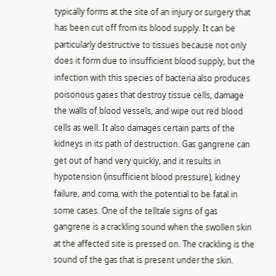typically forms at the site of an injury or surgery that has been cut off from its blood supply. It can be particularly destructive to tissues because not only does it form due to insufficient blood supply, but the infection with this species of bacteria also produces poisonous gases that destroy tissue cells, damage the walls of blood vessels, and wipe out red blood cells as well. It also damages certain parts of the kidneys in its path of destruction. Gas gangrene can get out of hand very quickly, and it results in hypotension (insufficient blood pressure), kidney failure, and coma, with the potential to be fatal in some cases. One of the telltale signs of gas gangrene is a crackling sound when the swollen skin at the affected site is pressed on. The crackling is the sound of the gas that is present under the skin.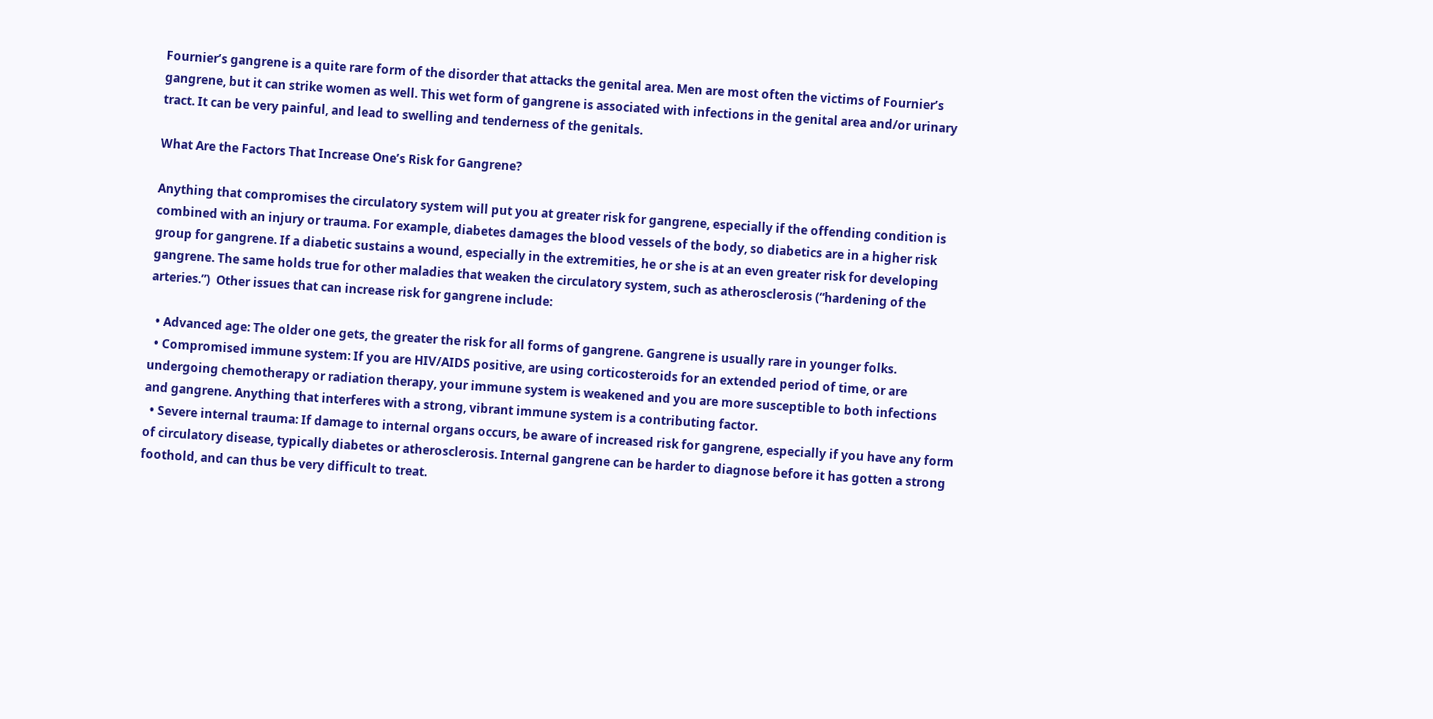Fournier’s gangrene is a quite rare form of the disorder that attacks the genital area. Men are most often the victims of Fournier’s gangrene, but it can strike women as well. This wet form of gangrene is associated with infections in the genital area and/or urinary tract. It can be very painful, and lead to swelling and tenderness of the genitals.

What Are the Factors That Increase One’s Risk for Gangrene?

Anything that compromises the circulatory system will put you at greater risk for gangrene, especially if the offending condition is combined with an injury or trauma. For example, diabetes damages the blood vessels of the body, so diabetics are in a higher risk group for gangrene. If a diabetic sustains a wound, especially in the extremities, he or she is at an even greater risk for developing gangrene. The same holds true for other maladies that weaken the circulatory system, such as atherosclerosis (“hardening of the arteries.”)  Other issues that can increase risk for gangrene include:

  • Advanced age: The older one gets, the greater the risk for all forms of gangrene. Gangrene is usually rare in younger folks.
  • Compromised immune system: If you are HIV/AIDS positive, are using corticosteroids for an extended period of time, or are undergoing chemotherapy or radiation therapy, your immune system is weakened and you are more susceptible to both infections and gangrene. Anything that interferes with a strong, vibrant immune system is a contributing factor.
  • Severe internal trauma: If damage to internal organs occurs, be aware of increased risk for gangrene, especially if you have any form of circulatory disease, typically diabetes or atherosclerosis. Internal gangrene can be harder to diagnose before it has gotten a strong foothold, and can thus be very difficult to treat.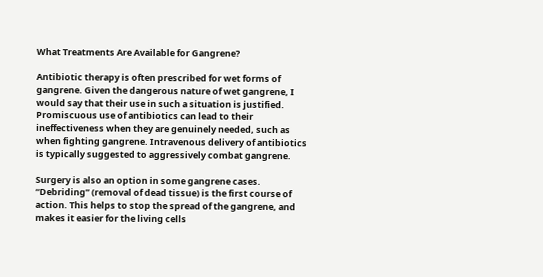What Treatments Are Available for Gangrene?

Antibiotic therapy is often prescribed for wet forms of gangrene. Given the dangerous nature of wet gangrene, I would say that their use in such a situation is justified. Promiscuous use of antibiotics can lead to their ineffectiveness when they are genuinely needed, such as when fighting gangrene. Intravenous delivery of antibiotics is typically suggested to aggressively combat gangrene.

Surgery is also an option in some gangrene cases. “Debriding” (removal of dead tissue) is the first course of action. This helps to stop the spread of the gangrene, and makes it easier for the living cells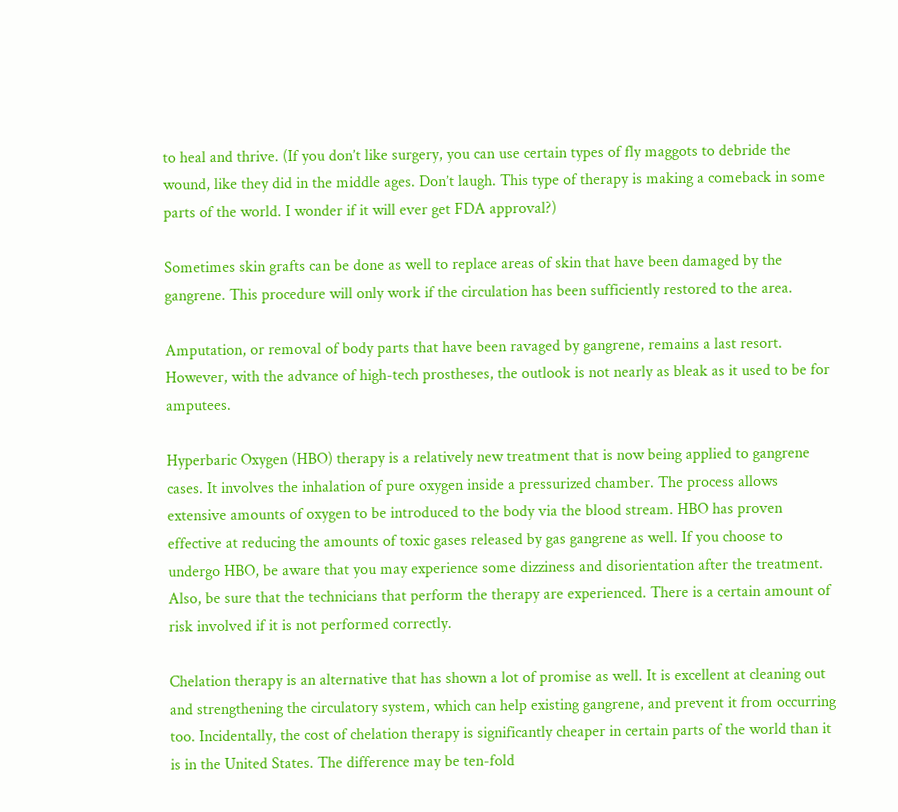to heal and thrive. (If you don’t like surgery, you can use certain types of fly maggots to debride the wound, like they did in the middle ages. Don’t laugh. This type of therapy is making a comeback in some parts of the world. I wonder if it will ever get FDA approval?)

Sometimes skin grafts can be done as well to replace areas of skin that have been damaged by the gangrene. This procedure will only work if the circulation has been sufficiently restored to the area.

Amputation, or removal of body parts that have been ravaged by gangrene, remains a last resort. However, with the advance of high-tech prostheses, the outlook is not nearly as bleak as it used to be for amputees.

Hyperbaric Oxygen (HBO) therapy is a relatively new treatment that is now being applied to gangrene cases. It involves the inhalation of pure oxygen inside a pressurized chamber. The process allows extensive amounts of oxygen to be introduced to the body via the blood stream. HBO has proven effective at reducing the amounts of toxic gases released by gas gangrene as well. If you choose to undergo HBO, be aware that you may experience some dizziness and disorientation after the treatment. Also, be sure that the technicians that perform the therapy are experienced. There is a certain amount of risk involved if it is not performed correctly.

Chelation therapy is an alternative that has shown a lot of promise as well. It is excellent at cleaning out and strengthening the circulatory system, which can help existing gangrene, and prevent it from occurring too. Incidentally, the cost of chelation therapy is significantly cheaper in certain parts of the world than it is in the United States. The difference may be ten-fold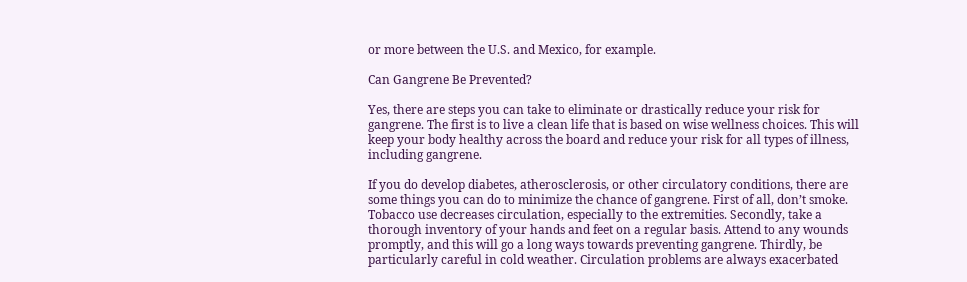or more between the U.S. and Mexico, for example.

Can Gangrene Be Prevented?

Yes, there are steps you can take to eliminate or drastically reduce your risk for gangrene. The first is to live a clean life that is based on wise wellness choices. This will keep your body healthy across the board and reduce your risk for all types of illness, including gangrene.

If you do develop diabetes, atherosclerosis, or other circulatory conditions, there are some things you can do to minimize the chance of gangrene. First of all, don’t smoke. Tobacco use decreases circulation, especially to the extremities. Secondly, take a thorough inventory of your hands and feet on a regular basis. Attend to any wounds promptly, and this will go a long ways towards preventing gangrene. Thirdly, be particularly careful in cold weather. Circulation problems are always exacerbated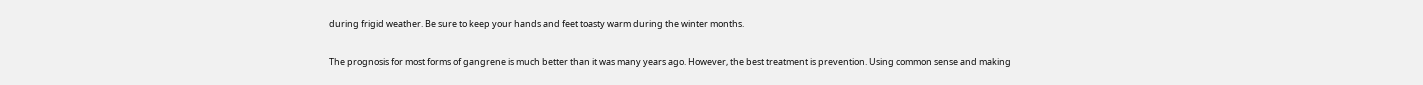during frigid weather. Be sure to keep your hands and feet toasty warm during the winter months.

The prognosis for most forms of gangrene is much better than it was many years ago. However, the best treatment is prevention. Using common sense and making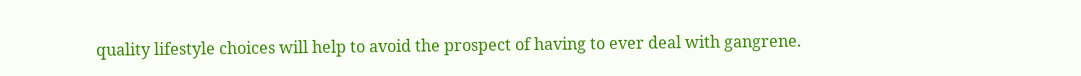quality lifestyle choices will help to avoid the prospect of having to ever deal with gangrene.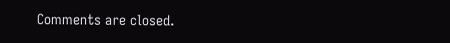Comments are closed.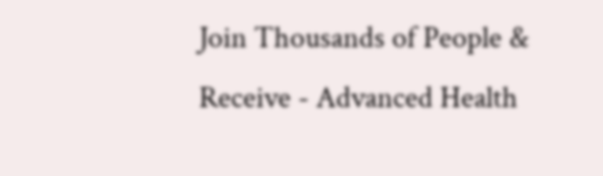Join Thousands of People & Receive - Advanced Health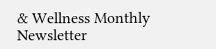& Wellness Monthly Newsletter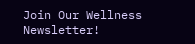Join Our Wellness Newsletter!